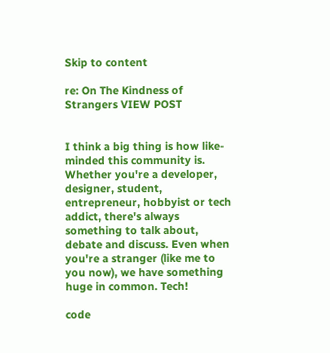Skip to content

re: On The Kindness of Strangers VIEW POST


I think a big thing is how like-minded this community is. Whether you're a developer, designer, student, entrepreneur, hobbyist or tech addict, there's always something to talk about, debate and discuss. Even when you're a stranger (like me to you now), we have something huge in common. Tech!

code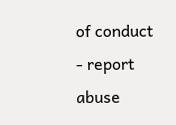of conduct - report abuse